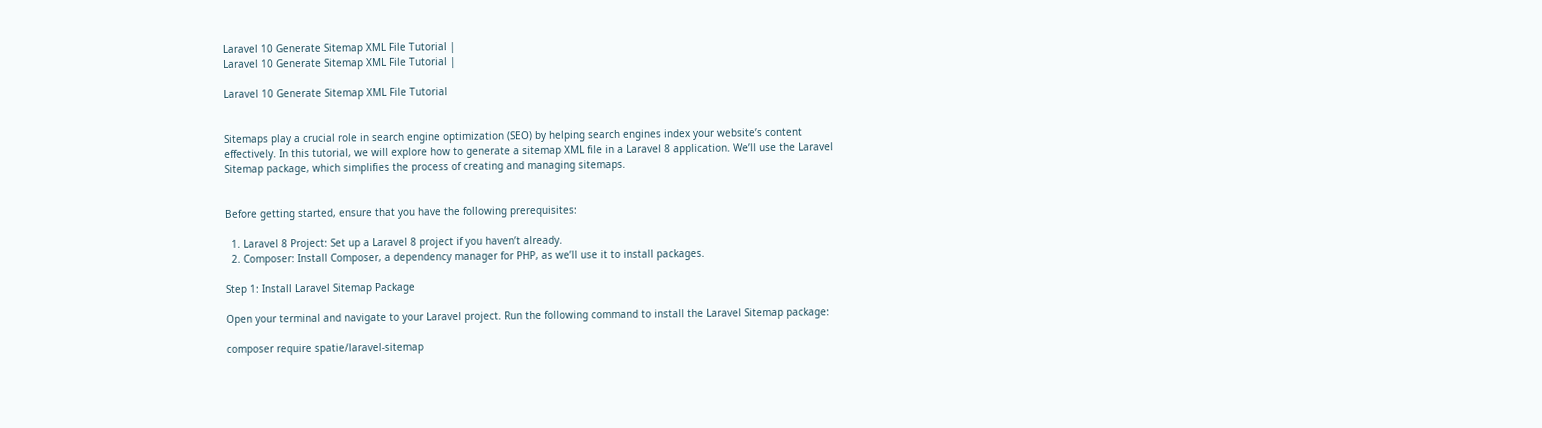Laravel 10 Generate Sitemap XML File Tutorial |
Laravel 10 Generate Sitemap XML File Tutorial |

Laravel 10 Generate Sitemap XML File Tutorial


Sitemaps play a crucial role in search engine optimization (SEO) by helping search engines index your website’s content effectively. In this tutorial, we will explore how to generate a sitemap XML file in a Laravel 8 application. We’ll use the Laravel Sitemap package, which simplifies the process of creating and managing sitemaps.


Before getting started, ensure that you have the following prerequisites:

  1. Laravel 8 Project: Set up a Laravel 8 project if you haven’t already.
  2. Composer: Install Composer, a dependency manager for PHP, as we’ll use it to install packages.

Step 1: Install Laravel Sitemap Package

Open your terminal and navigate to your Laravel project. Run the following command to install the Laravel Sitemap package:

composer require spatie/laravel-sitemap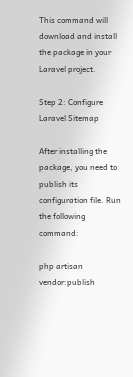This command will download and install the package in your Laravel project.

Step 2: Configure Laravel Sitemap

After installing the package, you need to publish its configuration file. Run the following command:

php artisan vendor:publish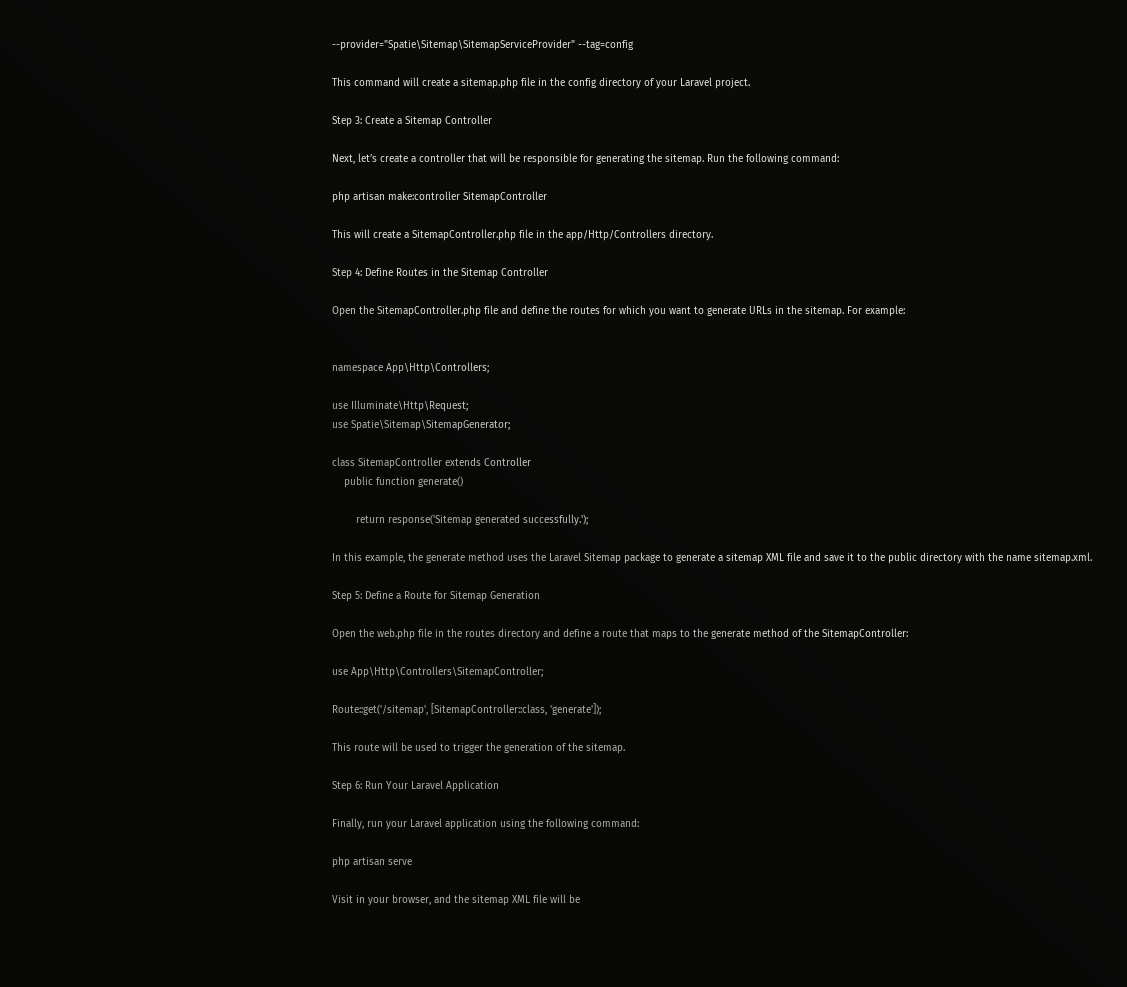--provider="Spatie\Sitemap\SitemapServiceProvider" --tag=config

This command will create a sitemap.php file in the config directory of your Laravel project.

Step 3: Create a Sitemap Controller

Next, let’s create a controller that will be responsible for generating the sitemap. Run the following command:

php artisan make:controller SitemapController

This will create a SitemapController.php file in the app/Http/Controllers directory.

Step 4: Define Routes in the Sitemap Controller

Open the SitemapController.php file and define the routes for which you want to generate URLs in the sitemap. For example:


namespace App\Http\Controllers;

use Illuminate\Http\Request;
use Spatie\Sitemap\SitemapGenerator;

class SitemapController extends Controller
    public function generate()

        return response('Sitemap generated successfully.');

In this example, the generate method uses the Laravel Sitemap package to generate a sitemap XML file and save it to the public directory with the name sitemap.xml.

Step 5: Define a Route for Sitemap Generation

Open the web.php file in the routes directory and define a route that maps to the generate method of the SitemapController:

use App\Http\Controllers\SitemapController;

Route::get('/sitemap', [SitemapController::class, 'generate']);

This route will be used to trigger the generation of the sitemap.

Step 6: Run Your Laravel Application

Finally, run your Laravel application using the following command:

php artisan serve

Visit in your browser, and the sitemap XML file will be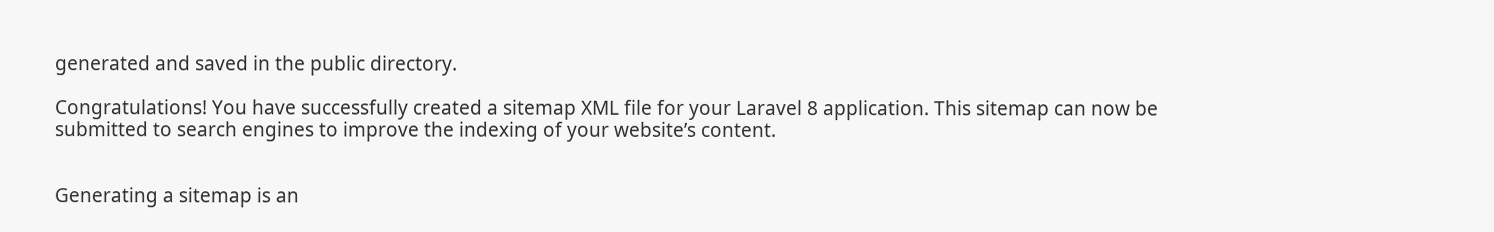generated and saved in the public directory.

Congratulations! You have successfully created a sitemap XML file for your Laravel 8 application. This sitemap can now be submitted to search engines to improve the indexing of your website’s content.


Generating a sitemap is an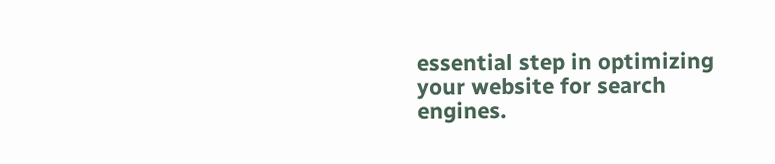essential step in optimizing your website for search engines.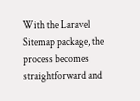With the Laravel Sitemap package, the process becomes straightforward and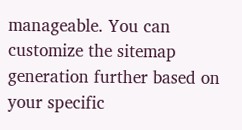manageable. You can customize the sitemap generation further based on your specific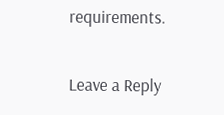requirements.

Leave a Reply